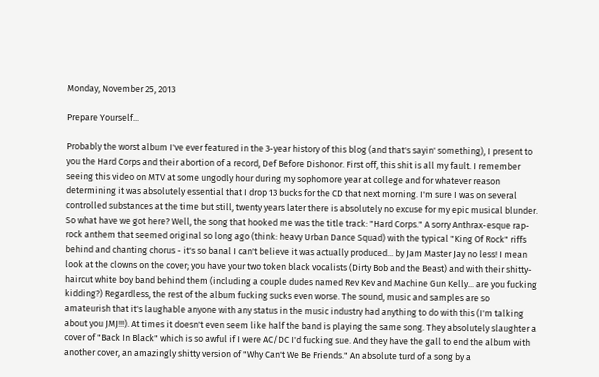Monday, November 25, 2013

Prepare Yourself...

Probably the worst album I've ever featured in the 3-year history of this blog (and that's sayin' something), I present to you the Hard Corps and their abortion of a record, Def Before Dishonor. First off, this shit is all my fault. I remember seeing this video on MTV at some ungodly hour during my sophomore year at college and for whatever reason determining it was absolutely essential that I drop 13 bucks for the CD that next morning. I'm sure I was on several controlled substances at the time but still, twenty years later there is absolutely no excuse for my epic musical blunder. So what have we got here? Well, the song that hooked me was the title track: "Hard Corps." A sorry Anthrax-esque rap-rock anthem that seemed original so long ago (think: heavy Urban Dance Squad) with the typical "King Of Rock" riffs behind and chanting chorus - it's so banal I can't believe it was actually produced... by Jam Master Jay no less! I mean look at the clowns on the cover; you have your two token black vocalists (Dirty Bob and the Beast) and with their shitty-haircut white boy band behind them (including a couple dudes named Rev Kev and Machine Gun Kelly... are you fucking kidding?) Regardless, the rest of the album fucking sucks even worse. The sound, music and samples are so amateurish that it's laughable anyone with any status in the music industry had anything to do with this (I'm talking about you JMJ!!!). At times it doesn't even seem like half the band is playing the same song. They absolutely slaughter a cover of "Back In Black" which is so awful if I were AC/DC I'd fucking sue. And they have the gall to end the album with another cover, an amazingly shitty version of "Why Can't We Be Friends." An absolute turd of a song by a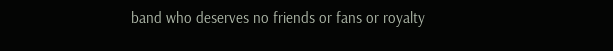band who deserves no friends or fans or royalty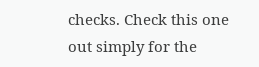checks. Check this one out simply for the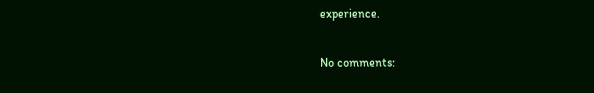experience.

No comments: